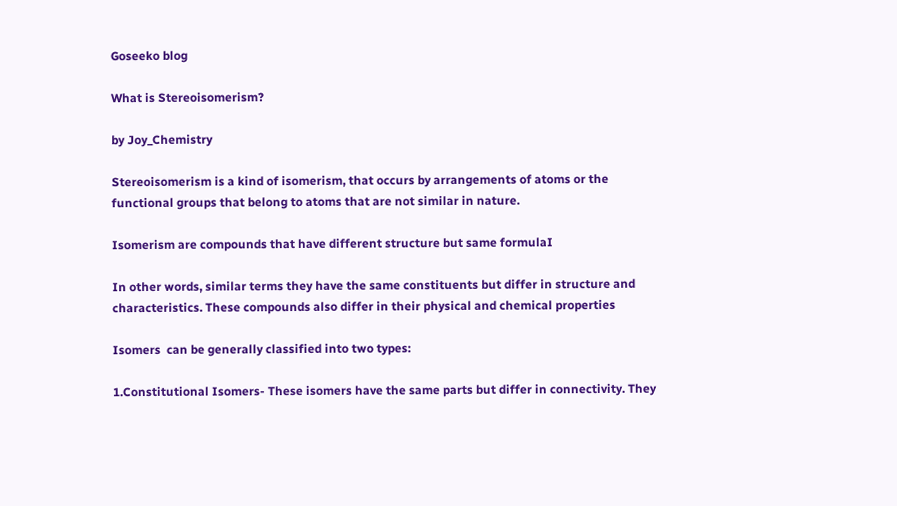Goseeko blog

What is Stereoisomerism?

by Joy_Chemistry

Stereoisomerism is a kind of isomerism, that occurs by arrangements of atoms or the functional groups that belong to atoms that are not similar in nature.

Isomerism are compounds that have different structure but same formulaI

In other words, similar terms they have the same constituents but differ in structure and characteristics. These compounds also differ in their physical and chemical properties

Isomers  can be generally classified into two types:

1.Constitutional Isomers- These isomers have the same parts but differ in connectivity. They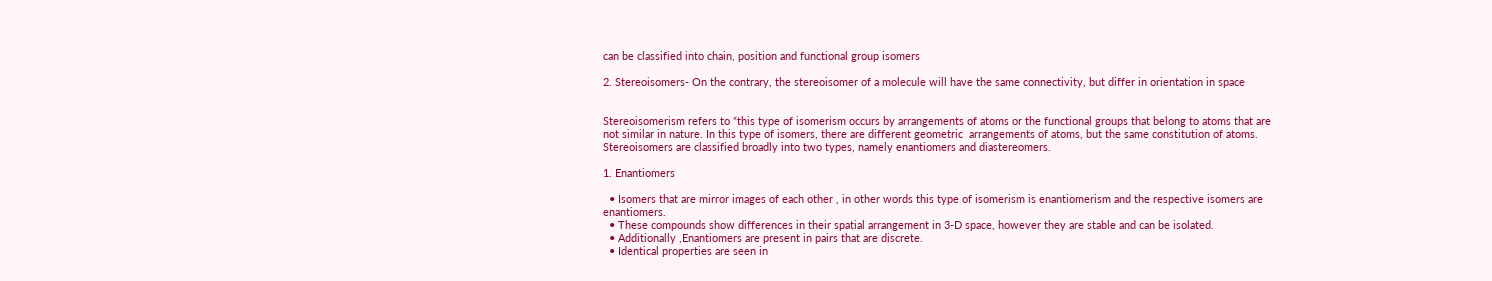can be classified into chain, position and functional group isomers

2. Stereoisomers- On the contrary, the stereoisomer of a molecule will have the same connectivity, but differ in orientation in space


Stereoisomerism refers to “this type of isomerism occurs by arrangements of atoms or the functional groups that belong to atoms that are not similar in nature. In this type of isomers, there are different geometric  arrangements of atoms, but the same constitution of atoms. Stereoisomers are classified broadly into two types, namely enantiomers and diastereomers.

1. Enantiomers

  • Isomers that are mirror images of each other , in other words this type of isomerism is enantiomerism and the respective isomers are enantiomers.
  • These compounds show differences in their spatial arrangement in 3-D space, however they are stable and can be isolated.
  • Additionally ,Enantiomers are present in pairs that are discrete.
  • Identical properties are seen in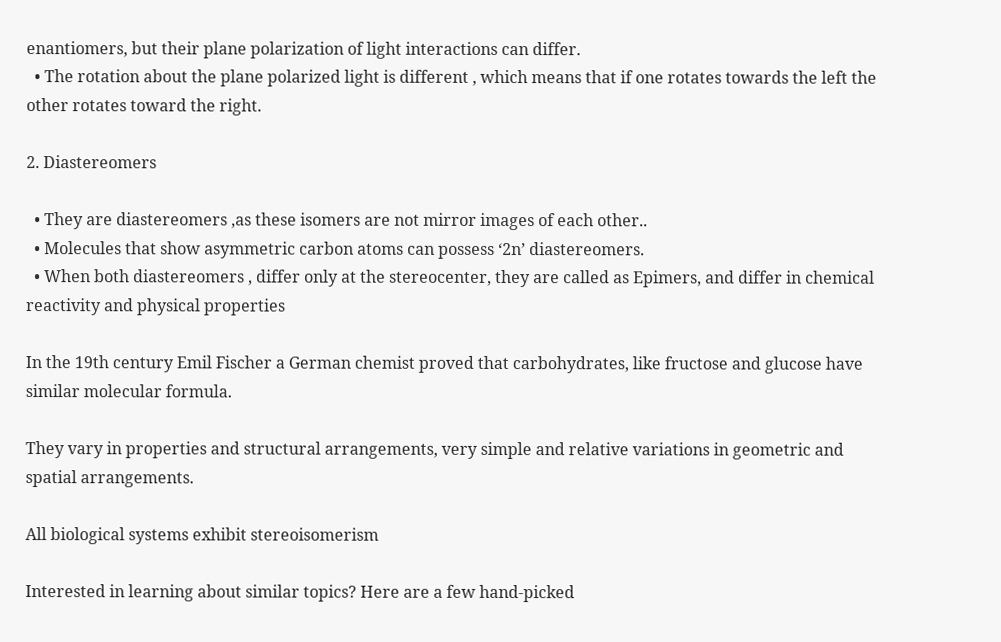enantiomers, but their plane polarization of light interactions can differ.
  • The rotation about the plane polarized light is different , which means that if one rotates towards the left the other rotates toward the right.

2. Diastereomers

  • They are diastereomers ,as these isomers are not mirror images of each other..
  • Molecules that show asymmetric carbon atoms can possess ‘2n’ diastereomers.
  • When both diastereomers , differ only at the stereocenter, they are called as Epimers, and differ in chemical reactivity and physical properties

In the 19th century Emil Fischer a German chemist proved that carbohydrates, like fructose and glucose have similar molecular formula.

They vary in properties and structural arrangements, very simple and relative variations in geometric and spatial arrangements.

All biological systems exhibit stereoisomerism

Interested in learning about similar topics? Here are a few hand-picked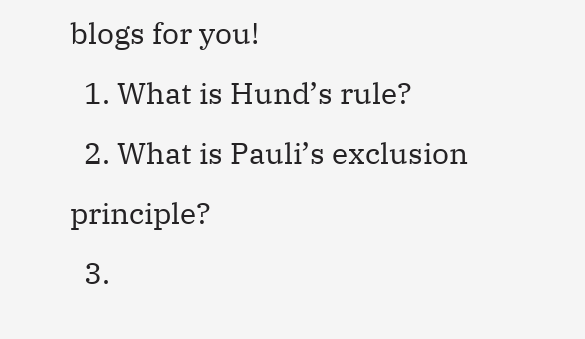blogs for you!
  1. What is Hund’s rule?
  2. What is Pauli’s exclusion principle?
  3.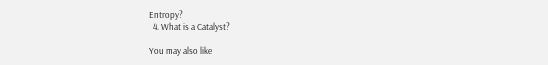Entropy?
  4. What is a Catalyst?

You may also like